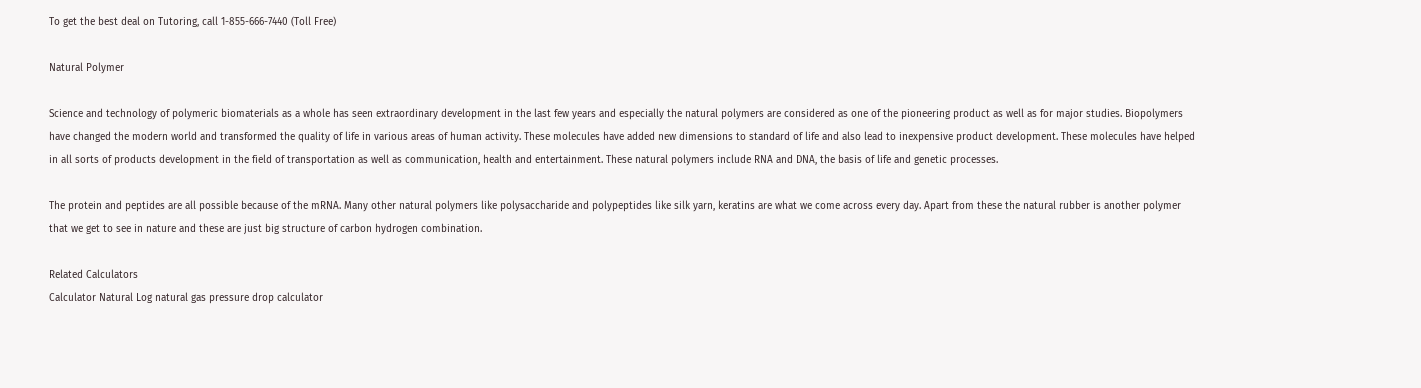To get the best deal on Tutoring, call 1-855-666-7440 (Toll Free)

Natural Polymer

Science and technology of polymeric biomaterials as a whole has seen extraordinary development in the last few years and especially the natural polymers are considered as one of the pioneering product as well as for major studies. Biopolymers have changed the modern world and transformed the quality of life in various areas of human activity. These molecules have added new dimensions to standard of life and also lead to inexpensive product development. These molecules have helped in all sorts of products development in the field of transportation as well as communication, health and entertainment. These natural polymers include RNA and DNA, the basis of life and genetic processes.

The protein and peptides are all possible because of the mRNA. Many other natural polymers like polysaccharide and polypeptides like silk yarn, keratins are what we come across every day. Apart from these the natural rubber is another polymer that we get to see in nature and these are just big structure of carbon hydrogen combination.

Related Calculators
Calculator Natural Log natural gas pressure drop calculator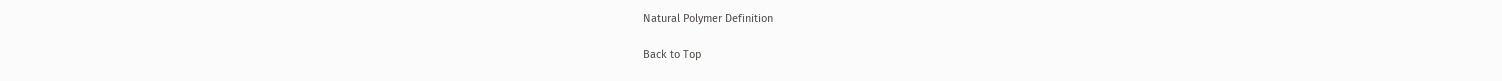Natural Polymer Definition

Back to Top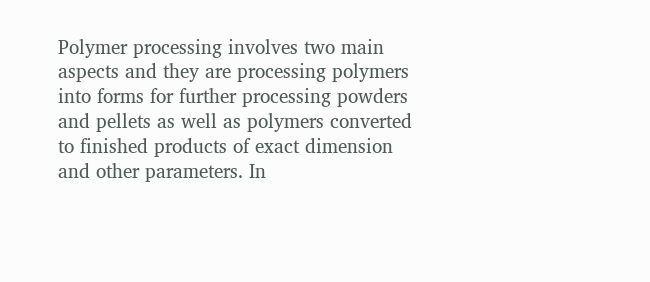Polymer processing involves two main aspects and they are processing polymers into forms for further processing powders and pellets as well as polymers converted to finished products of exact dimension and other parameters. In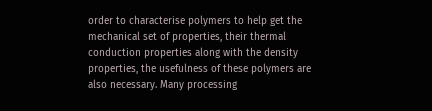order to characterise polymers to help get the mechanical set of properties, their thermal conduction properties along with the density properties, the usefulness of these polymers are also necessary. Many processing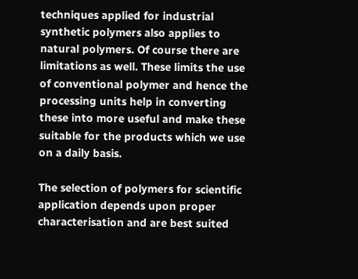techniques applied for industrial synthetic polymers also applies to natural polymers. Of course there are limitations as well. These limits the use of conventional polymer and hence the processing units help in converting these into more useful and make these suitable for the products which we use on a daily basis.

The selection of polymers for scientific application depends upon proper characterisation and are best suited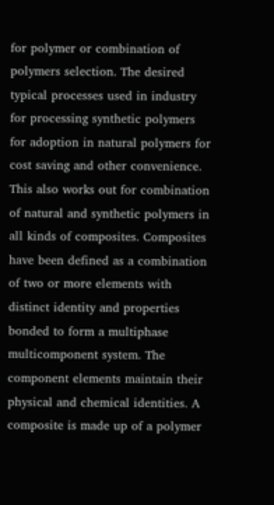for polymer or combination of polymers selection. The desired typical processes used in industry for processing synthetic polymers for adoption in natural polymers for cost saving and other convenience. This also works out for combination of natural and synthetic polymers in all kinds of composites. Composites have been defined as a combination of two or more elements with distinct identity and properties bonded to form a multiphase multicomponent system. The component elements maintain their physical and chemical identities. A composite is made up of a polymer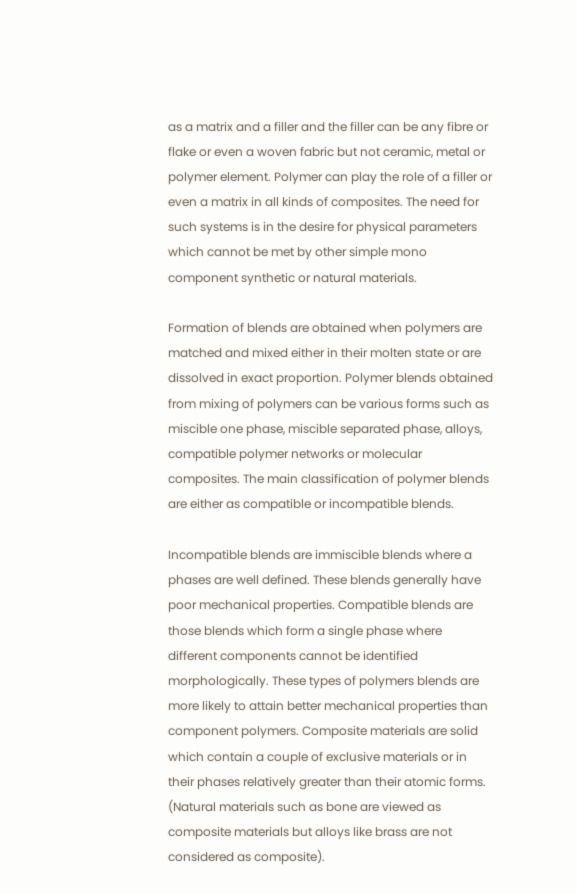as a matrix and a filler and the filler can be any fibre or flake or even a woven fabric but not ceramic, metal or polymer element. Polymer can play the role of a filler or even a matrix in all kinds of composites. The need for such systems is in the desire for physical parameters which cannot be met by other simple mono component synthetic or natural materials.

Formation of blends are obtained when polymers are matched and mixed either in their molten state or are dissolved in exact proportion. Polymer blends obtained from mixing of polymers can be various forms such as miscible one phase, miscible separated phase, alloys, compatible polymer networks or molecular composites. The main classification of polymer blends are either as compatible or incompatible blends.

Incompatible blends are immiscible blends where a phases are well defined. These blends generally have poor mechanical properties. Compatible blends are those blends which form a single phase where different components cannot be identified morphologically. These types of polymers blends are more likely to attain better mechanical properties than component polymers. Composite materials are solid which contain a couple of exclusive materials or in their phases relatively greater than their atomic forms. (Natural materials such as bone are viewed as composite materials but alloys like brass are not considered as composite).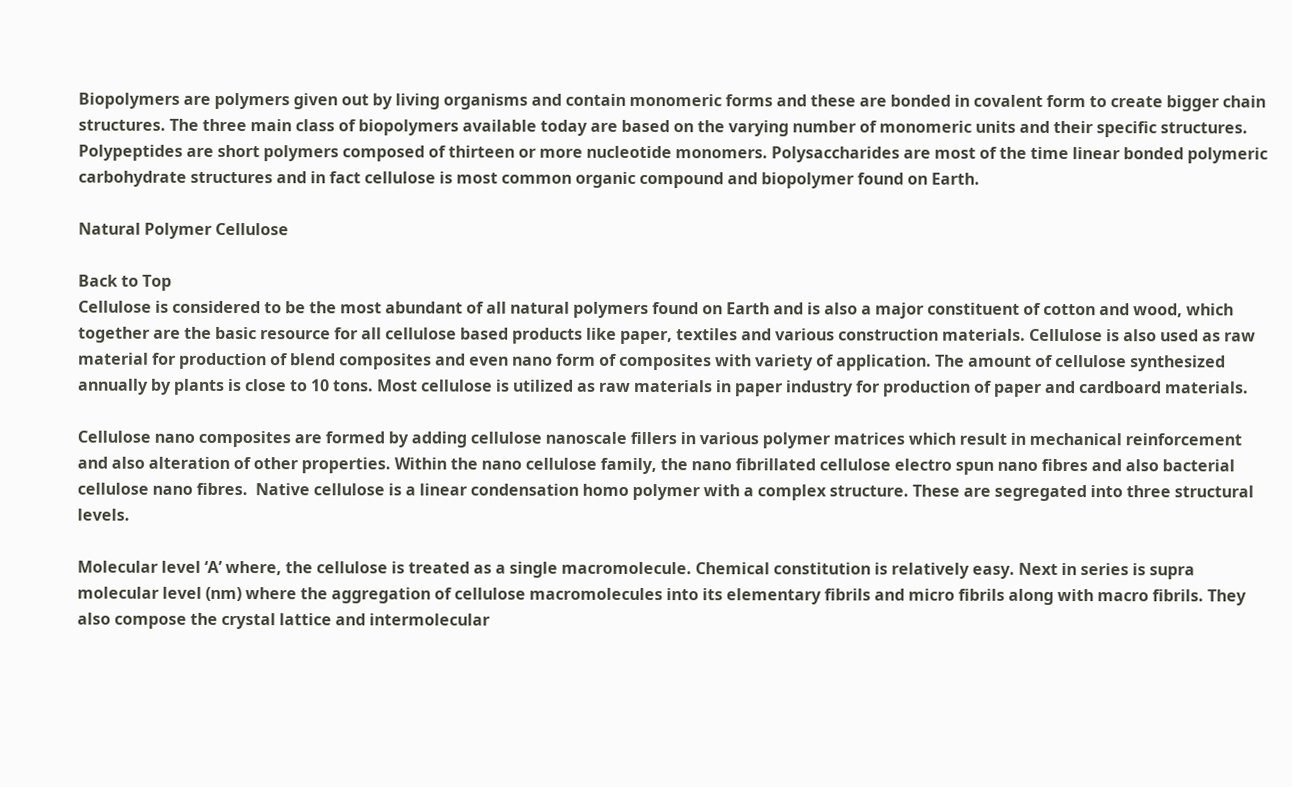Biopolymers are polymers given out by living organisms and contain monomeric forms and these are bonded in covalent form to create bigger chain structures. The three main class of biopolymers available today are based on the varying number of monomeric units and their specific structures. Polypeptides are short polymers composed of thirteen or more nucleotide monomers. Polysaccharides are most of the time linear bonded polymeric carbohydrate structures and in fact cellulose is most common organic compound and biopolymer found on Earth.

Natural Polymer Cellulose

Back to Top
Cellulose is considered to be the most abundant of all natural polymers found on Earth and is also a major constituent of cotton and wood, which together are the basic resource for all cellulose based products like paper, textiles and various construction materials. Cellulose is also used as raw material for production of blend composites and even nano form of composites with variety of application. The amount of cellulose synthesized annually by plants is close to 10 tons. Most cellulose is utilized as raw materials in paper industry for production of paper and cardboard materials.

Cellulose nano composites are formed by adding cellulose nanoscale fillers in various polymer matrices which result in mechanical reinforcement and also alteration of other properties. Within the nano cellulose family, the nano fibrillated cellulose electro spun nano fibres and also bacterial cellulose nano fibres.  Native cellulose is a linear condensation homo polymer with a complex structure. These are segregated into three structural levels.

Molecular level ‘A’ where, the cellulose is treated as a single macromolecule. Chemical constitution is relatively easy. Next in series is supra molecular level (nm) where the aggregation of cellulose macromolecules into its elementary fibrils and micro fibrils along with macro fibrils. They also compose the crystal lattice and intermolecular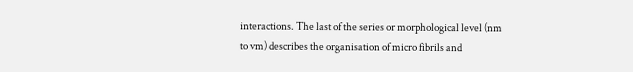interactions. The last of the series or morphological level (nm to vm) describes the organisation of micro fibrils and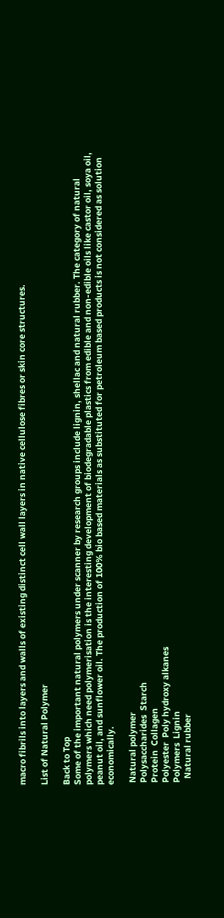macro fibrils into layers and walls of existing distinct cell wall layers in native cellulose fibres or skin core structures.

List of Natural Polymer

Back to Top
Some of the important natural polymers under scanner by research groups include lignin, shellac and natural rubber. The category of natural polymers which need polymerisation is the interesting development of biodegradable plastics from edible and non-edible oils like castor oil, soya oil, peanut oil, and sunflower oil. The production of 100% bio based materials as substituted for petroleum based products is not considered as solution economically.

 Natural polymer
 Polysaccharides  Starch
 Protein  Collagen
 Polyester  Poly hydroxy alkanes
 Polymers  Lignin
   Natural rubber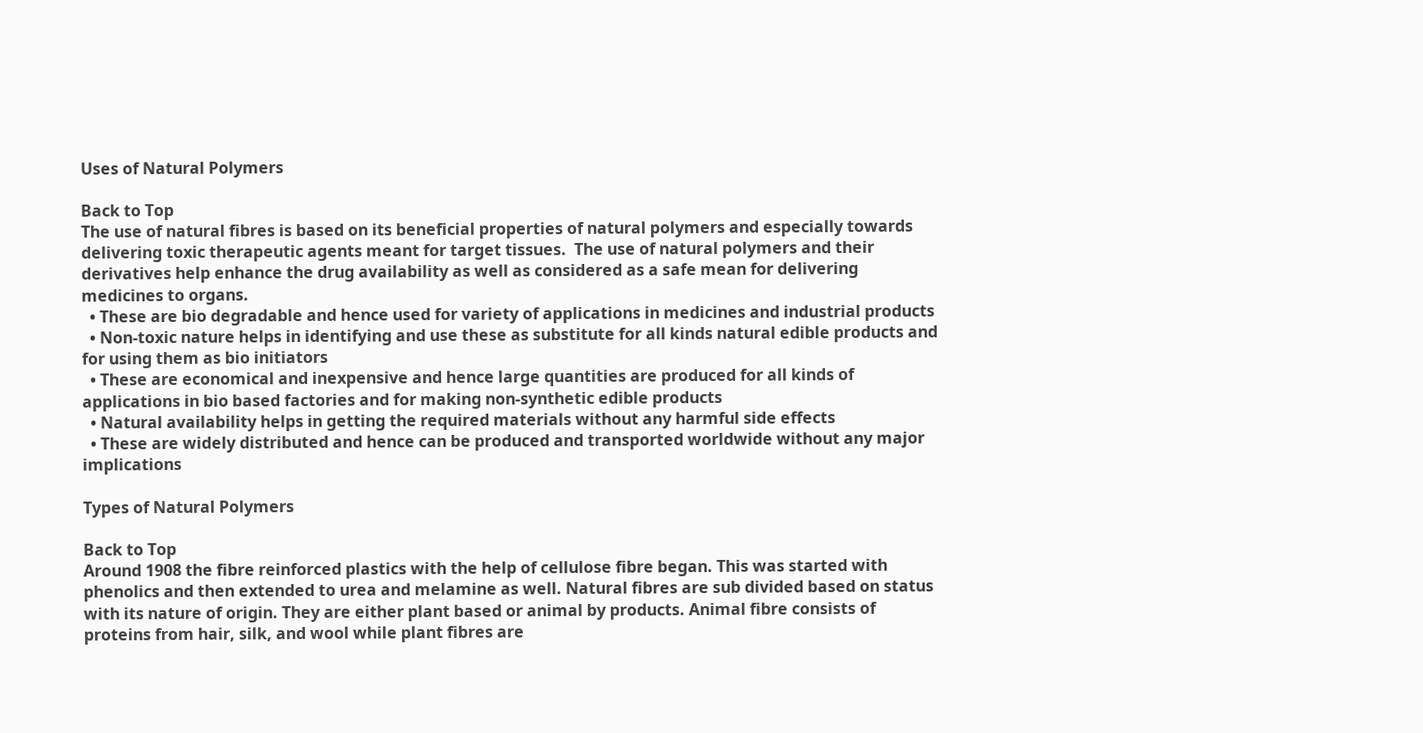Uses of Natural Polymers

Back to Top
The use of natural fibres is based on its beneficial properties of natural polymers and especially towards delivering toxic therapeutic agents meant for target tissues.  The use of natural polymers and their derivatives help enhance the drug availability as well as considered as a safe mean for delivering medicines to organs.
  • These are bio degradable and hence used for variety of applications in medicines and industrial products
  • Non-toxic nature helps in identifying and use these as substitute for all kinds natural edible products and for using them as bio initiators
  • These are economical and inexpensive and hence large quantities are produced for all kinds of applications in bio based factories and for making non-synthetic edible products
  • Natural availability helps in getting the required materials without any harmful side effects
  • These are widely distributed and hence can be produced and transported worldwide without any major implications

Types of Natural Polymers

Back to Top
Around 1908 the fibre reinforced plastics with the help of cellulose fibre began. This was started with phenolics and then extended to urea and melamine as well. Natural fibres are sub divided based on status with its nature of origin. They are either plant based or animal by products. Animal fibre consists of proteins from hair, silk, and wool while plant fibres are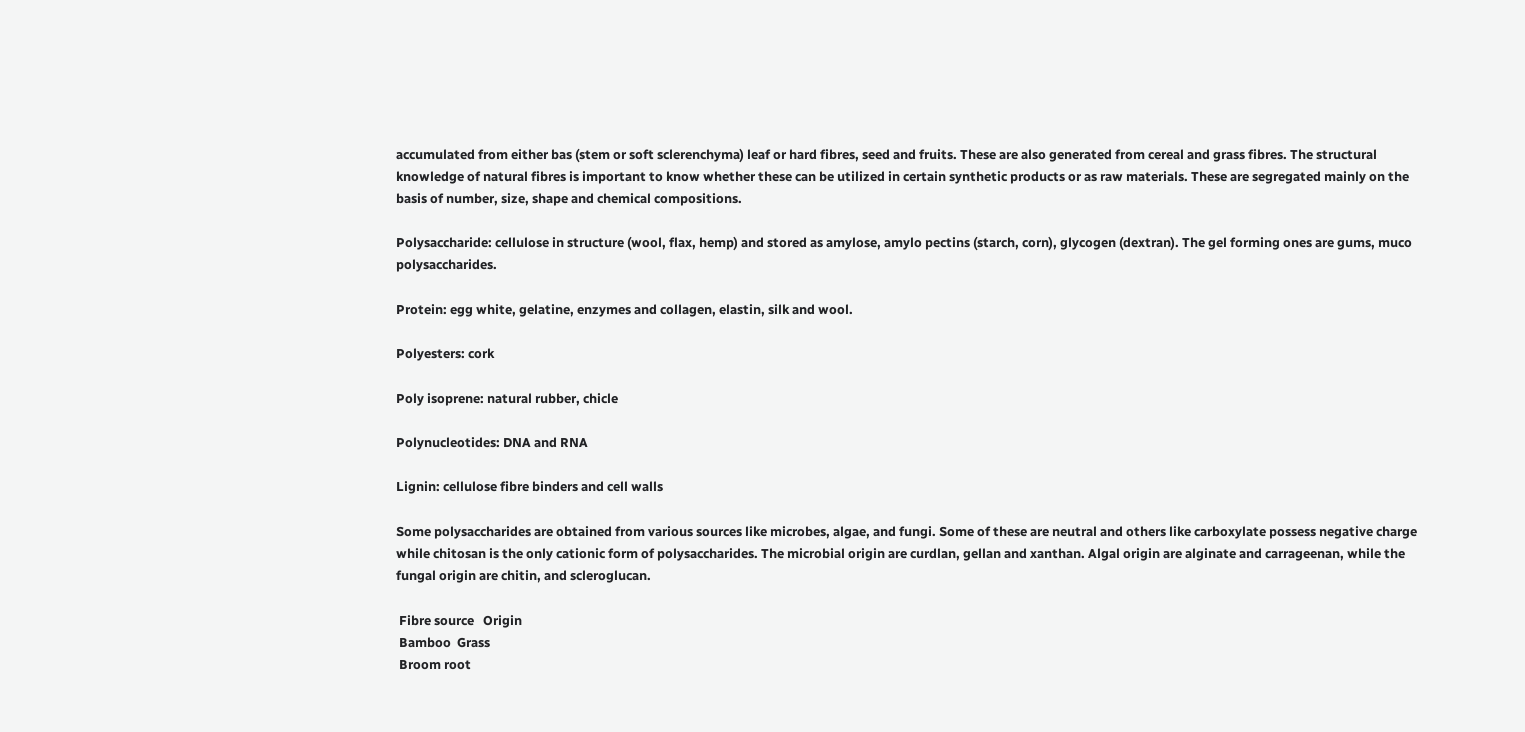accumulated from either bas (stem or soft sclerenchyma) leaf or hard fibres, seed and fruits. These are also generated from cereal and grass fibres. The structural knowledge of natural fibres is important to know whether these can be utilized in certain synthetic products or as raw materials. These are segregated mainly on the basis of number, size, shape and chemical compositions.

Polysaccharide: cellulose in structure (wool, flax, hemp) and stored as amylose, amylo pectins (starch, corn), glycogen (dextran). The gel forming ones are gums, muco polysaccharides.

Protein: egg white, gelatine, enzymes and collagen, elastin, silk and wool.

Polyesters: cork

Poly isoprene: natural rubber, chicle

Polynucleotides: DNA and RNA

Lignin: cellulose fibre binders and cell walls

Some polysaccharides are obtained from various sources like microbes, algae, and fungi. Some of these are neutral and others like carboxylate possess negative charge while chitosan is the only cationic form of polysaccharides. The microbial origin are curdlan, gellan and xanthan. Algal origin are alginate and carrageenan, while the fungal origin are chitin, and scleroglucan.

 Fibre source   Origin
 Bamboo  Grass
 Broom root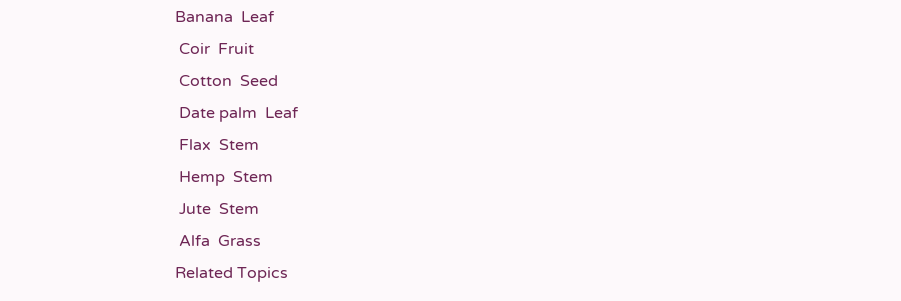Banana  Leaf
 Coir  Fruit
 Cotton  Seed
 Date palm  Leaf
 Flax  Stem
 Hemp  Stem
 Jute  Stem
 Alfa  Grass
Related Topics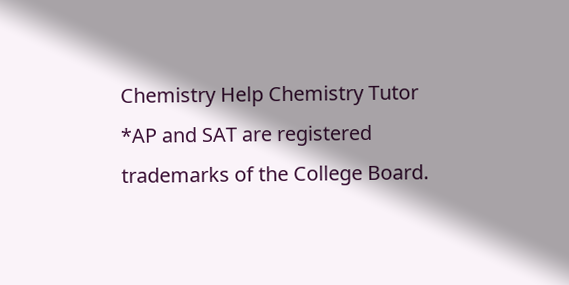Chemistry Help Chemistry Tutor
*AP and SAT are registered trademarks of the College Board.